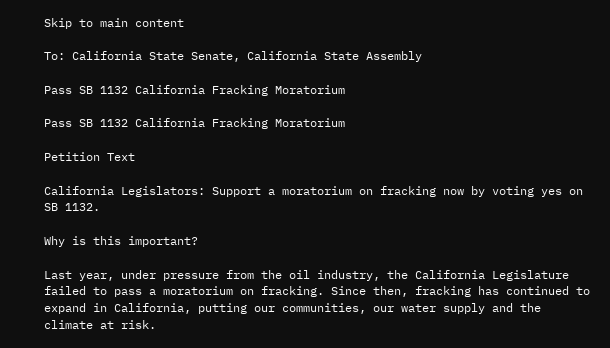Skip to main content

To: California State Senate, California State Assembly

Pass SB 1132 California Fracking Moratorium

Pass SB 1132 California Fracking Moratorium

Petition Text

California Legislators: Support a moratorium on fracking now by voting yes on SB 1132.

Why is this important?

Last year, under pressure from the oil industry, the California Legislature failed to pass a moratorium on fracking. Since then, fracking has continued to expand in California, putting our communities, our water supply and the climate at risk.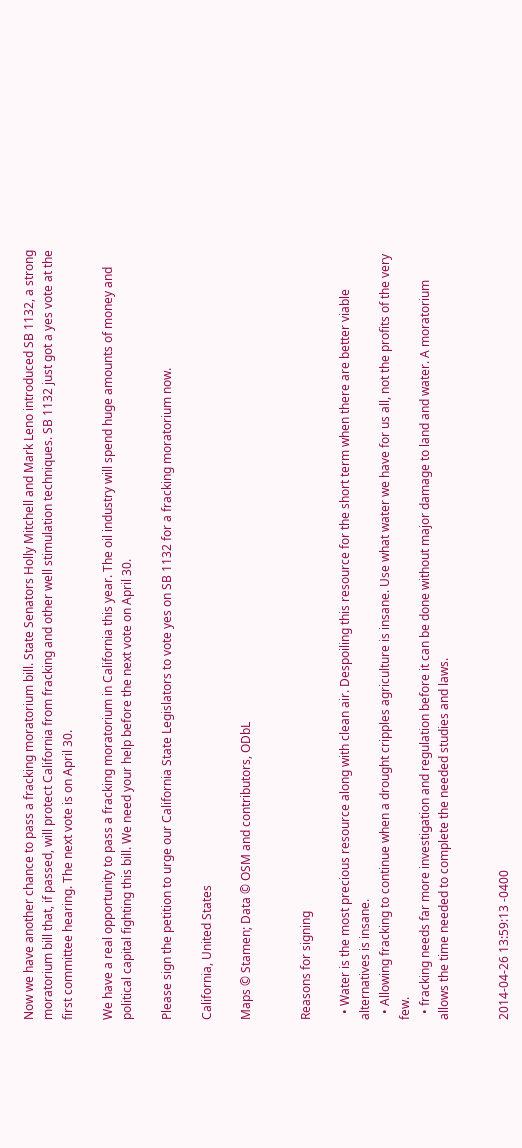Now we have another chance to pass a fracking moratorium bill. State Senators Holly Mitchell and Mark Leno introduced SB 1132, a strong moratorium bill that, if passed, will protect California from fracking and other well stimulation techniques. SB 1132 just got a yes vote at the first committee hearing. The next vote is on April 30.

We have a real opportunity to pass a fracking moratorium in California this year. The oil industry will spend huge amounts of money and political capital fighting this bill. We need your help before the next vote on April 30.

Please sign the petition to urge our California State Legislators to vote yes on SB 1132 for a fracking moratorium now.

California, United States

Maps © Stamen; Data © OSM and contributors, ODbL


Reasons for signing

  • Water is the most precious resource along with clean air. Despoiling this resource for the short term when there are better viable alternatives is insane.
  • Allowing fracking to continue when a drought cripples agriculture is insane. Use what water we have for us all, not the profits of the very few.
  • fracking needs far more investigation and regulation before it can be done without major damage to land and water. A moratorium allows the time needed to complete the needed studies and laws.


2014-04-26 13:59:13 -0400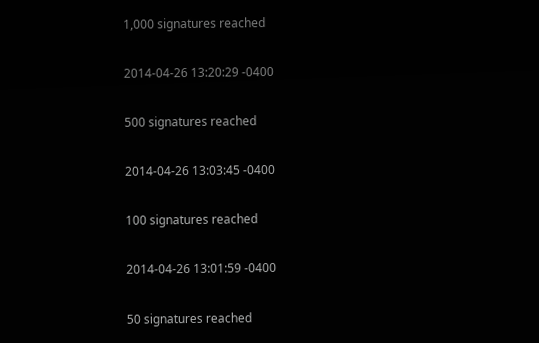1,000 signatures reached

2014-04-26 13:20:29 -0400

500 signatures reached

2014-04-26 13:03:45 -0400

100 signatures reached

2014-04-26 13:01:59 -0400

50 signatures reached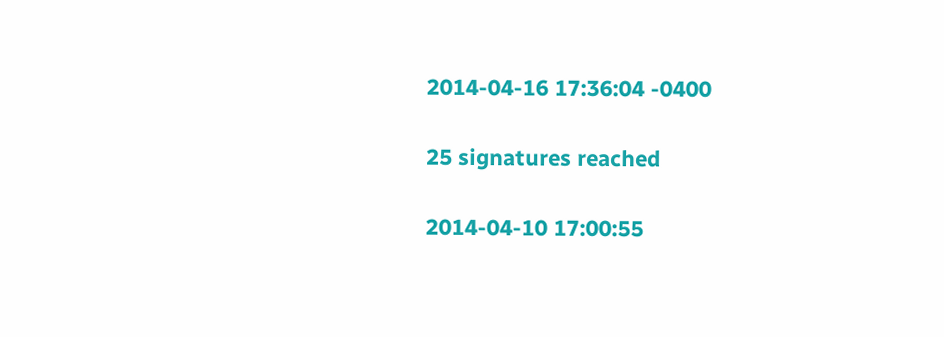2014-04-16 17:36:04 -0400

25 signatures reached

2014-04-10 17:00:55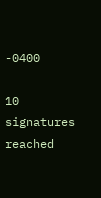-0400

10 signatures reached